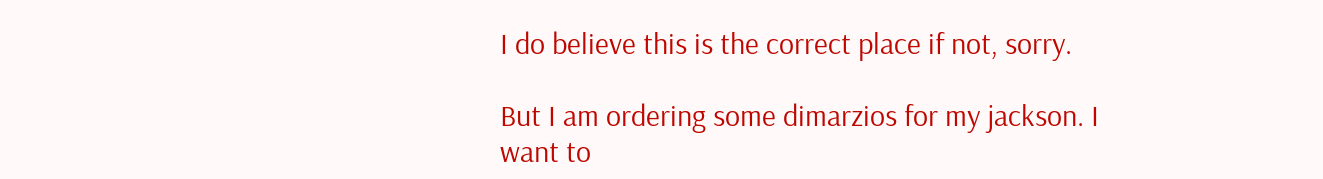I do believe this is the correct place if not, sorry.

But I am ordering some dimarzios for my jackson. I want to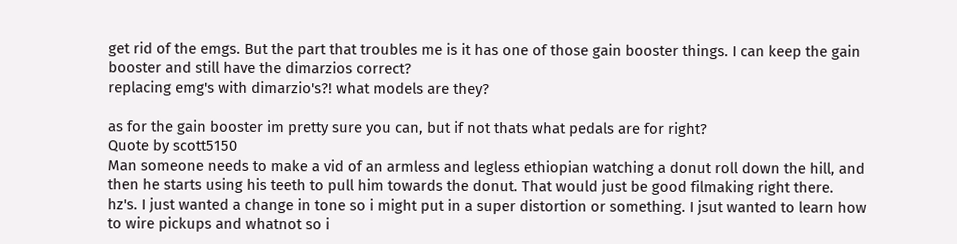get rid of the emgs. But the part that troubles me is it has one of those gain booster things. I can keep the gain booster and still have the dimarzios correct?
replacing emg's with dimarzio's?! what models are they?

as for the gain booster im pretty sure you can, but if not thats what pedals are for right?
Quote by scott5150
Man someone needs to make a vid of an armless and legless ethiopian watching a donut roll down the hill, and then he starts using his teeth to pull him towards the donut. That would just be good filmaking right there.
hz's. I just wanted a change in tone so i might put in a super distortion or something. I jsut wanted to learn how to wire pickups and whatnot so i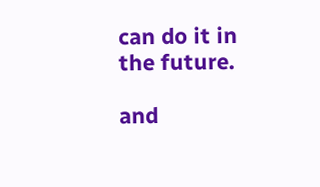can do it in the future.

and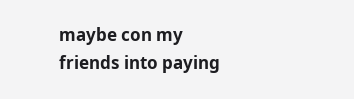maybe con my friends into paying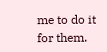me to do it for them.